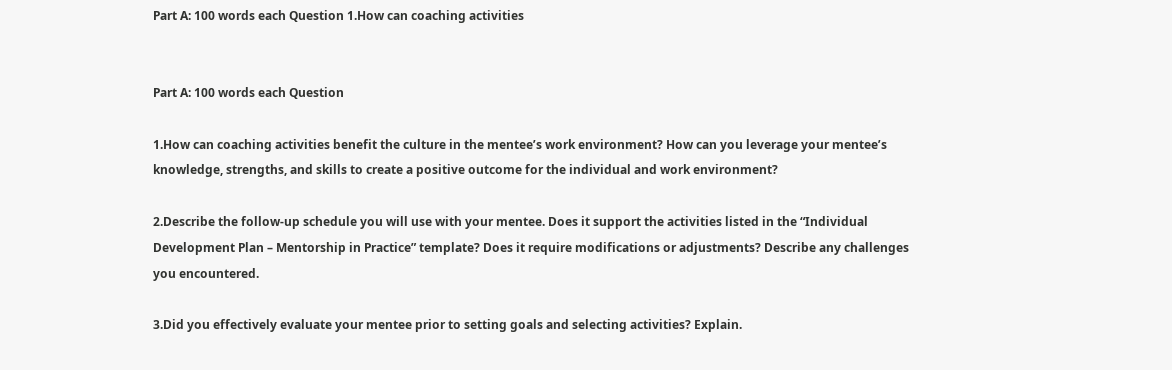Part A: 100 words each Question 1.How can coaching activities


Part A: 100 words each Question

1.How can coaching activities benefit the culture in the mentee’s work environment? How can you leverage your mentee’s knowledge, strengths, and skills to create a positive outcome for the individual and work environment?

2.Describe the follow-up schedule you will use with your mentee. Does it support the activities listed in the “Individual Development Plan – Mentorship in Practice” template? Does it require modifications or adjustments? Describe any challenges you encountered.

3.Did you effectively evaluate your mentee prior to setting goals and selecting activities? Explain.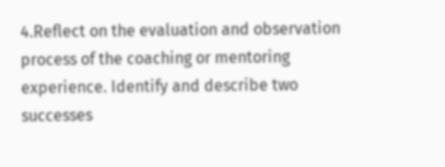4.Reflect on the evaluation and observation process of the coaching or mentoring experience. Identify and describe two successes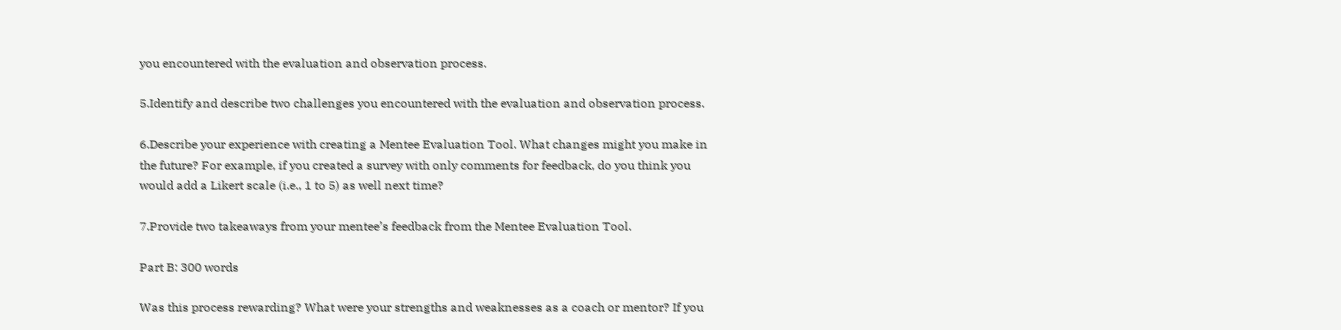you encountered with the evaluation and observation process.

5.Identify and describe two challenges you encountered with the evaluation and observation process.

6.Describe your experience with creating a Mentee Evaluation Tool. What changes might you make in the future? For example, if you created a survey with only comments for feedback, do you think you would add a Likert scale (i.e., 1 to 5) as well next time?

7.Provide two takeaways from your mentee’s feedback from the Mentee Evaluation Tool.

Part B: 300 words

Was this process rewarding? What were your strengths and weaknesses as a coach or mentor? If you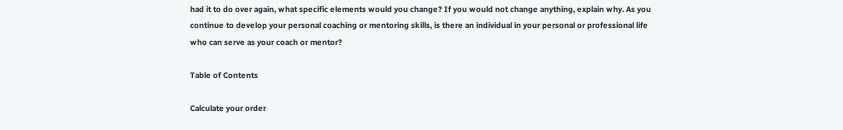had it to do over again, what specific elements would you change? If you would not change anything, explain why. As you continue to develop your personal coaching or mentoring skills, is there an individual in your personal or professional life who can serve as your coach or mentor?

Table of Contents

Calculate your order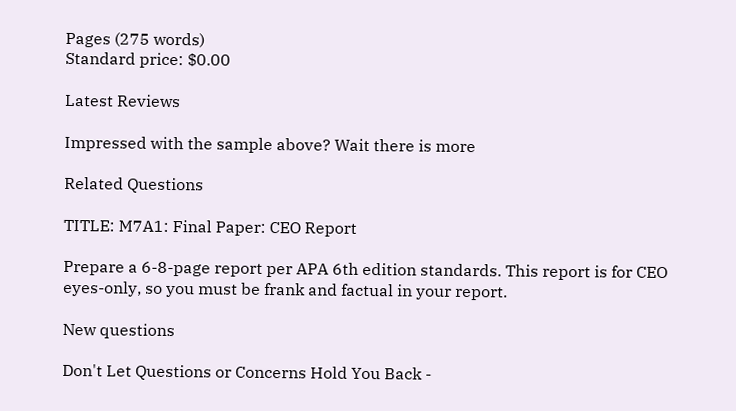Pages (275 words)
Standard price: $0.00

Latest Reviews

Impressed with the sample above? Wait there is more

Related Questions

TITLE: M7A1: Final Paper: CEO Report

Prepare a 6-8-page report per APA 6th edition standards. This report is for CEO eyes-only, so you must be frank and factual in your report.

New questions

Don't Let Questions or Concerns Hold You Back -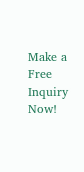Make a Free Inquiry Now!